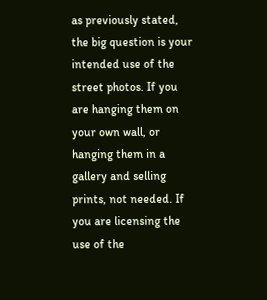as previously stated, the big question is your intended use of the street photos. If you are hanging them on your own wall, or hanging them in a gallery and selling prints, not needed. If you are licensing the use of the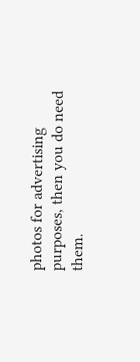photos for advertising purposes, then you do need them.